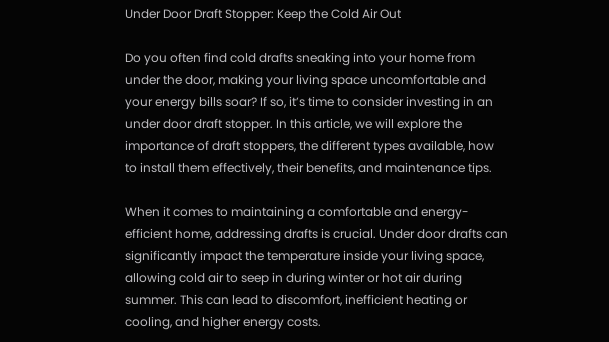Under Door Draft Stopper: Keep the Cold Air Out

Do you often find cold drafts sneaking into your home from under the door, making your living space uncomfortable and your energy bills soar? If so, it’s time to consider investing in an under door draft stopper. In this article, we will explore the importance of draft stoppers, the different types available, how to install them effectively, their benefits, and maintenance tips.

When it comes to maintaining a comfortable and energy-efficient home, addressing drafts is crucial. Under door drafts can significantly impact the temperature inside your living space, allowing cold air to seep in during winter or hot air during summer. This can lead to discomfort, inefficient heating or cooling, and higher energy costs.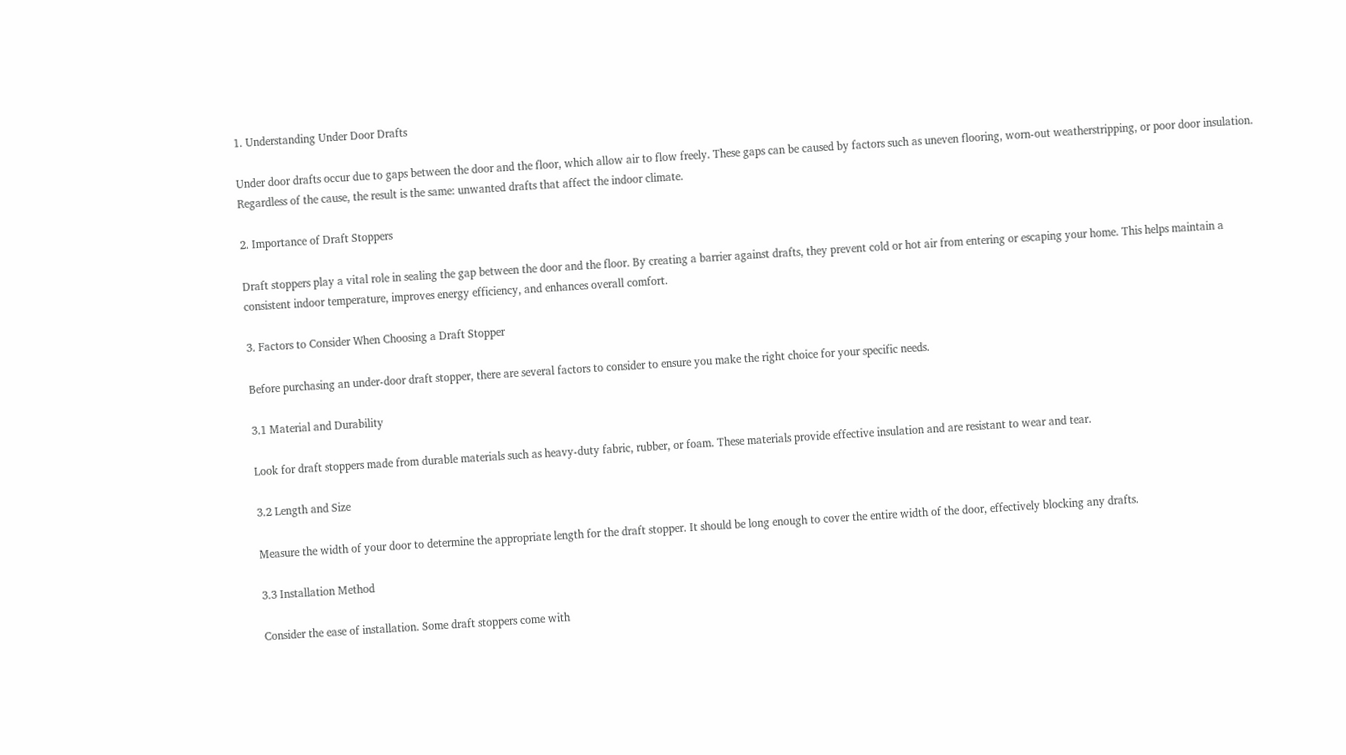1. Understanding Under Door Drafts

Under door drafts occur due to gaps between the door and the floor, which allow air to flow freely. These gaps can be caused by factors such as uneven flooring, worn-out weatherstripping, or poor door insulation. Regardless of the cause, the result is the same: unwanted drafts that affect the indoor climate.

2. Importance of Draft Stoppers

Draft stoppers play a vital role in sealing the gap between the door and the floor. By creating a barrier against drafts, they prevent cold or hot air from entering or escaping your home. This helps maintain a consistent indoor temperature, improves energy efficiency, and enhances overall comfort.

3. Factors to Consider When Choosing a Draft Stopper

Before purchasing an under-door draft stopper, there are several factors to consider to ensure you make the right choice for your specific needs.

3.1 Material and Durability

Look for draft stoppers made from durable materials such as heavy-duty fabric, rubber, or foam. These materials provide effective insulation and are resistant to wear and tear.

3.2 Length and Size

Measure the width of your door to determine the appropriate length for the draft stopper. It should be long enough to cover the entire width of the door, effectively blocking any drafts.

3.3 Installation Method

Consider the ease of installation. Some draft stoppers come with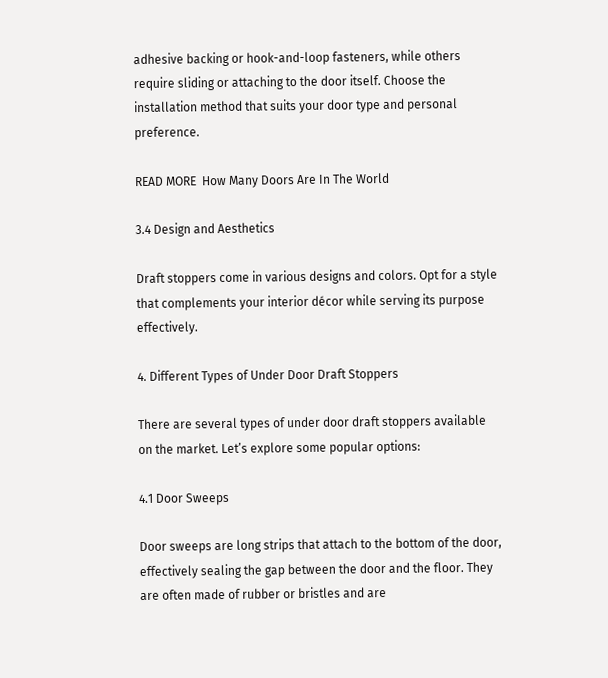adhesive backing or hook-and-loop fasteners, while others require sliding or attaching to the door itself. Choose the installation method that suits your door type and personal preference.

READ MORE  How Many Doors Are In The World

3.4 Design and Aesthetics

Draft stoppers come in various designs and colors. Opt for a style that complements your interior décor while serving its purpose effectively.

4. Different Types of Under Door Draft Stoppers

There are several types of under door draft stoppers available on the market. Let’s explore some popular options:

4.1 Door Sweeps

Door sweeps are long strips that attach to the bottom of the door, effectively sealing the gap between the door and the floor. They are often made of rubber or bristles and are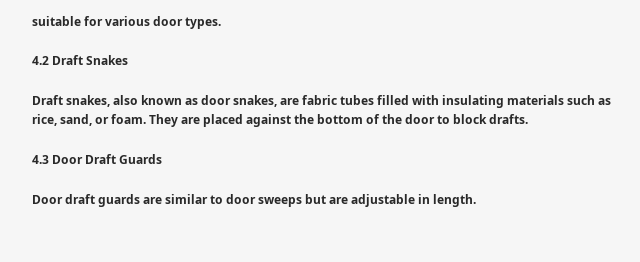suitable for various door types.

4.2 Draft Snakes

Draft snakes, also known as door snakes, are fabric tubes filled with insulating materials such as rice, sand, or foam. They are placed against the bottom of the door to block drafts.

4.3 Door Draft Guards

Door draft guards are similar to door sweeps but are adjustable in length.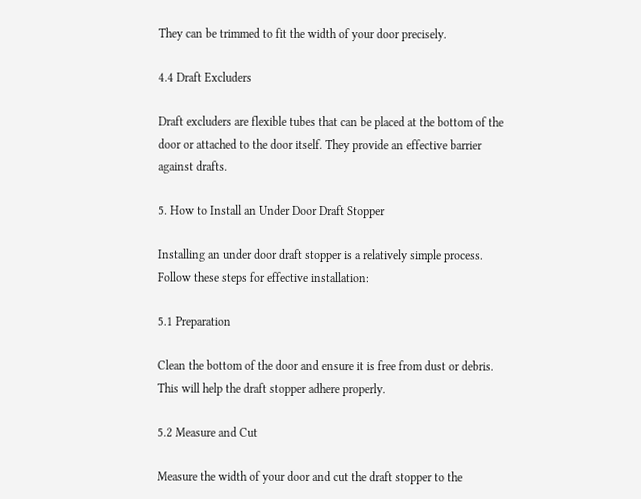They can be trimmed to fit the width of your door precisely.

4.4 Draft Excluders

Draft excluders are flexible tubes that can be placed at the bottom of the door or attached to the door itself. They provide an effective barrier against drafts.

5. How to Install an Under Door Draft Stopper

Installing an under door draft stopper is a relatively simple process. Follow these steps for effective installation:

5.1 Preparation

Clean the bottom of the door and ensure it is free from dust or debris. This will help the draft stopper adhere properly.

5.2 Measure and Cut

Measure the width of your door and cut the draft stopper to the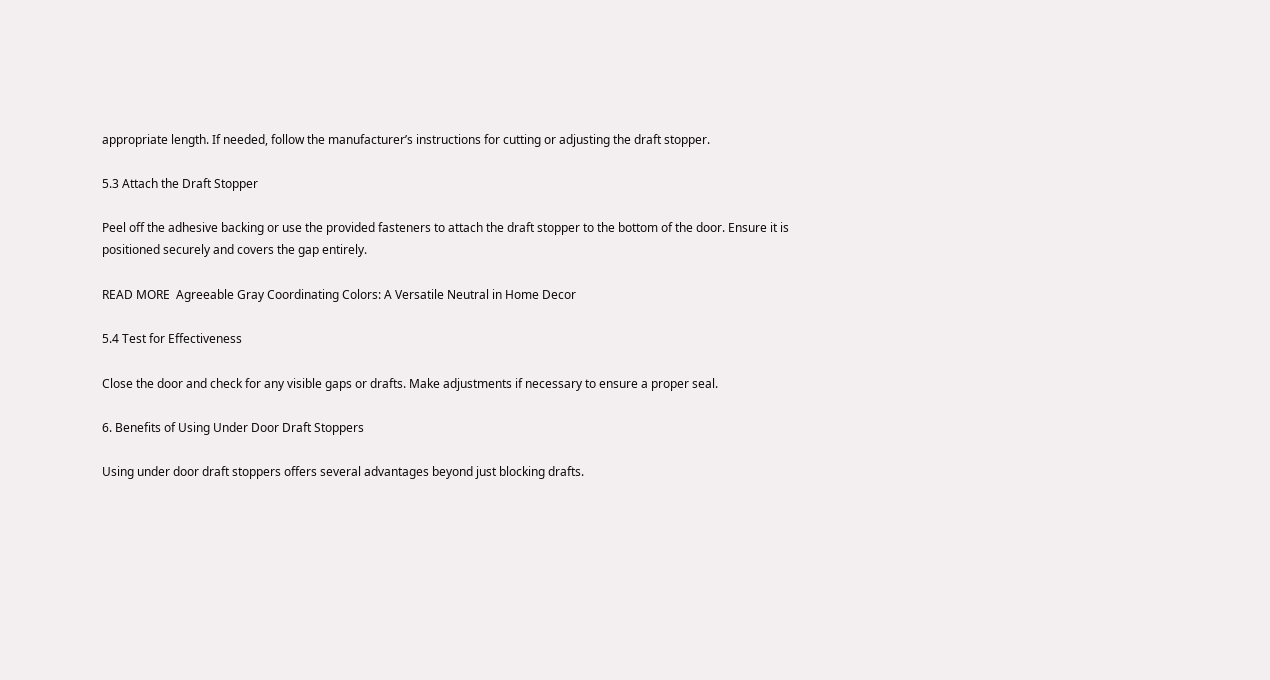appropriate length. If needed, follow the manufacturer’s instructions for cutting or adjusting the draft stopper.

5.3 Attach the Draft Stopper

Peel off the adhesive backing or use the provided fasteners to attach the draft stopper to the bottom of the door. Ensure it is positioned securely and covers the gap entirely.

READ MORE  Agreeable Gray Coordinating Colors: A Versatile Neutral in Home Decor

5.4 Test for Effectiveness

Close the door and check for any visible gaps or drafts. Make adjustments if necessary to ensure a proper seal.

6. Benefits of Using Under Door Draft Stoppers

Using under door draft stoppers offers several advantages beyond just blocking drafts.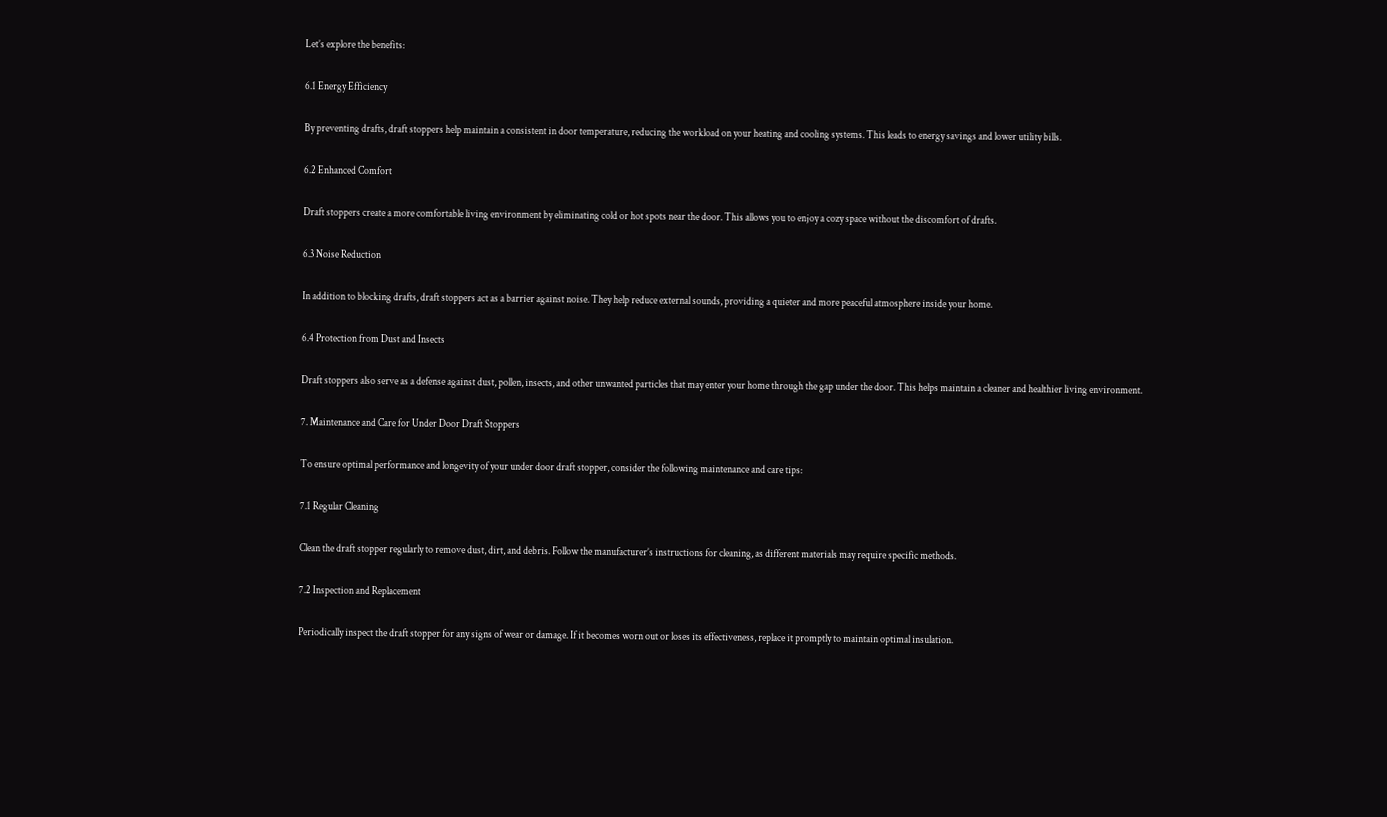Let’s explore the benefits:

6.1 Energy Efficiency

By preventing drafts, draft stoppers help maintain a consistent in door temperature, reducing the workload on your heating and cooling systems. This leads to energy savings and lower utility bills.

6.2 Enhanced Comfort

Draft stoppers create a more comfortable living environment by eliminating cold or hot spots near the door. This allows you to enjoy a cozy space without the discomfort of drafts.

6.3 Noise Reduction

In addition to blocking drafts, draft stoppers act as a barrier against noise. They help reduce external sounds, providing a quieter and more peaceful atmosphere inside your home.

6.4 Protection from Dust and Insects

Draft stoppers also serve as a defense against dust, pollen, insects, and other unwanted particles that may enter your home through the gap under the door. This helps maintain a cleaner and healthier living environment.

7. Maintenance and Care for Under Door Draft Stoppers

To ensure optimal performance and longevity of your under door draft stopper, consider the following maintenance and care tips:

7.1 Regular Cleaning

Clean the draft stopper regularly to remove dust, dirt, and debris. Follow the manufacturer’s instructions for cleaning, as different materials may require specific methods.

7.2 Inspection and Replacement

Periodically inspect the draft stopper for any signs of wear or damage. If it becomes worn out or loses its effectiveness, replace it promptly to maintain optimal insulation.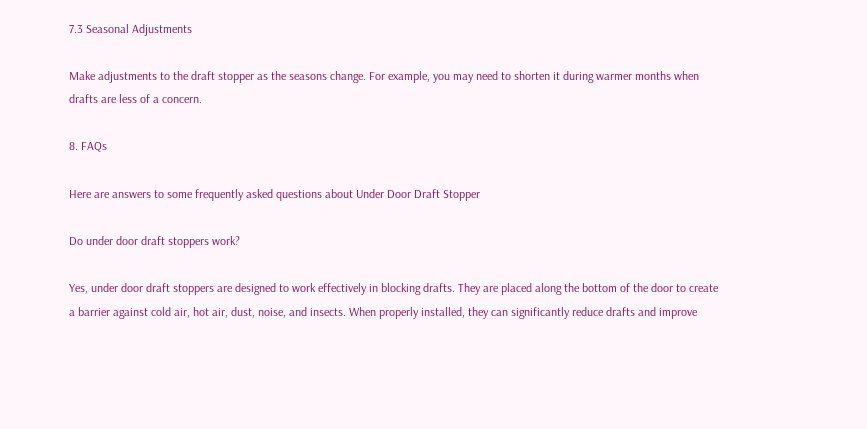7.3 Seasonal Adjustments

Make adjustments to the draft stopper as the seasons change. For example, you may need to shorten it during warmer months when drafts are less of a concern.

8. FAQs

Here are answers to some frequently asked questions about Under Door Draft Stopper

Do under door draft stoppers work?

Yes, under door draft stoppers are designed to work effectively in blocking drafts. They are placed along the bottom of the door to create a barrier against cold air, hot air, dust, noise, and insects. When properly installed, they can significantly reduce drafts and improve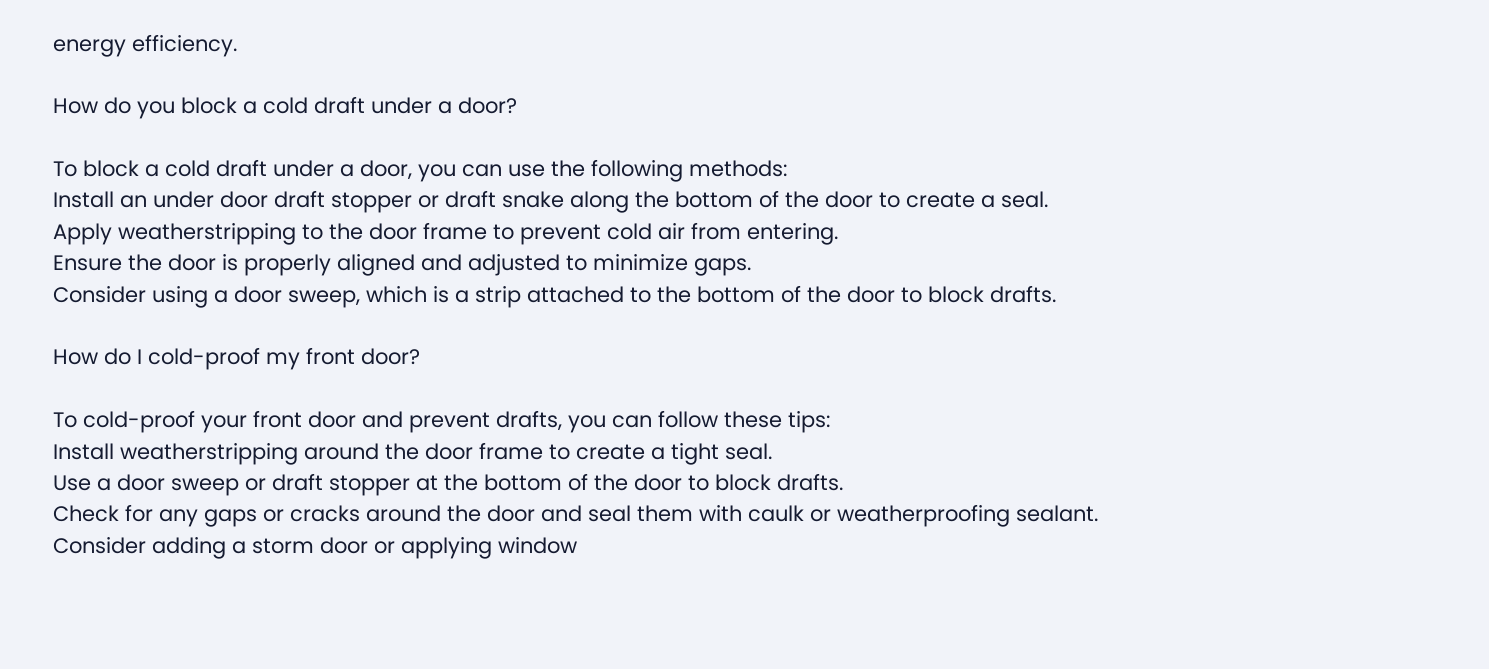energy efficiency.

How do you block a cold draft under a door?

To block a cold draft under a door, you can use the following methods:
Install an under door draft stopper or draft snake along the bottom of the door to create a seal.
Apply weatherstripping to the door frame to prevent cold air from entering.
Ensure the door is properly aligned and adjusted to minimize gaps.
Consider using a door sweep, which is a strip attached to the bottom of the door to block drafts.

How do I cold-proof my front door?

To cold-proof your front door and prevent drafts, you can follow these tips:
Install weatherstripping around the door frame to create a tight seal.
Use a door sweep or draft stopper at the bottom of the door to block drafts.
Check for any gaps or cracks around the door and seal them with caulk or weatherproofing sealant.
Consider adding a storm door or applying window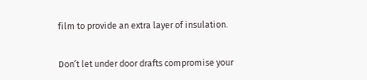film to provide an extra layer of insulation.


Don’t let under door drafts compromise your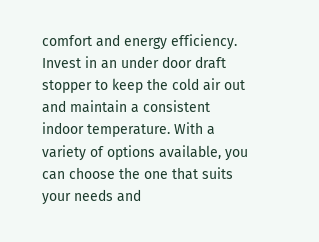comfort and energy efficiency. Invest in an under door draft stopper to keep the cold air out and maintain a consistent indoor temperature. With a variety of options available, you can choose the one that suits your needs and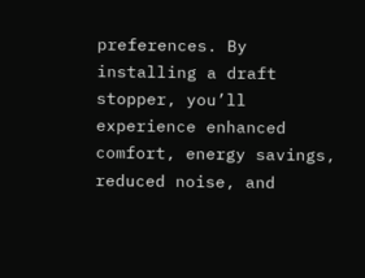preferences. By installing a draft stopper, you’ll experience enhanced comfort, energy savings, reduced noise, and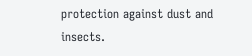protection against dust and insects.